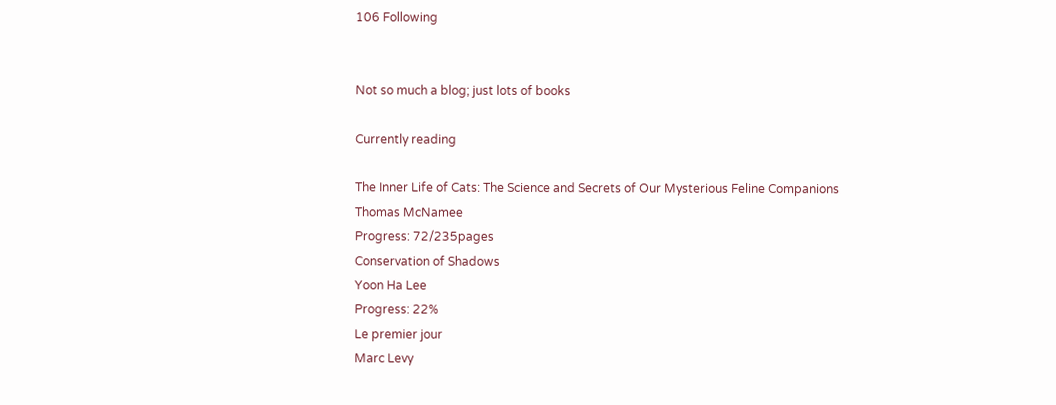106 Following


Not so much a blog; just lots of books

Currently reading

The Inner Life of Cats: The Science and Secrets of Our Mysterious Feline Companions
Thomas McNamee
Progress: 72/235pages
Conservation of Shadows
Yoon Ha Lee
Progress: 22%
Le premier jour
Marc Levy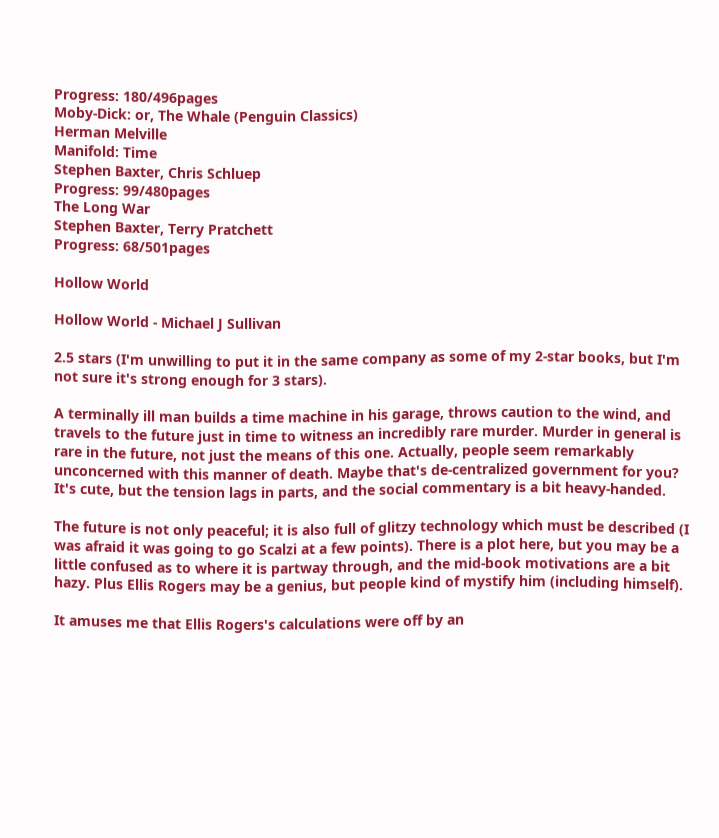Progress: 180/496pages
Moby-Dick: or, The Whale (Penguin Classics)
Herman Melville
Manifold: Time
Stephen Baxter, Chris Schluep
Progress: 99/480pages
The Long War
Stephen Baxter, Terry Pratchett
Progress: 68/501pages

Hollow World

Hollow World - Michael J Sullivan

2.5 stars (I'm unwilling to put it in the same company as some of my 2-star books, but I'm not sure it's strong enough for 3 stars).

A terminally ill man builds a time machine in his garage, throws caution to the wind, and travels to the future just in time to witness an incredibly rare murder. Murder in general is rare in the future, not just the means of this one. Actually, people seem remarkably unconcerned with this manner of death. Maybe that's de-centralized government for you? It's cute, but the tension lags in parts, and the social commentary is a bit heavy-handed.

The future is not only peaceful; it is also full of glitzy technology which must be described (I was afraid it was going to go Scalzi at a few points). There is a plot here, but you may be a little confused as to where it is partway through, and the mid-book motivations are a bit hazy. Plus Ellis Rogers may be a genius, but people kind of mystify him (including himself).

It amuses me that Ellis Rogers's calculations were off by an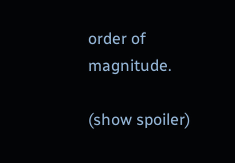order of magnitude.

(show spoiler)